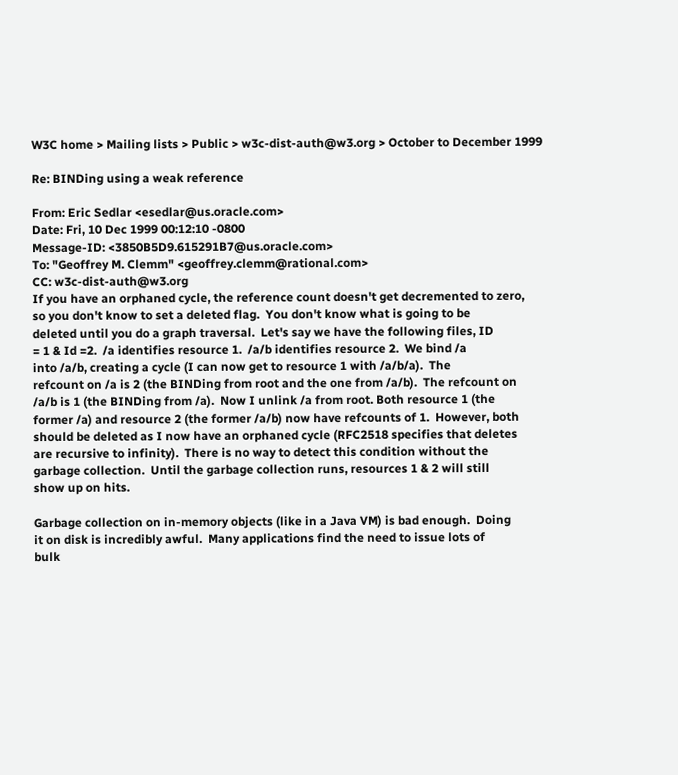W3C home > Mailing lists > Public > w3c-dist-auth@w3.org > October to December 1999

Re: BINDing using a weak reference

From: Eric Sedlar <esedlar@us.oracle.com>
Date: Fri, 10 Dec 1999 00:12:10 -0800
Message-ID: <3850B5D9.615291B7@us.oracle.com>
To: "Geoffrey M. Clemm" <geoffrey.clemm@rational.com>
CC: w3c-dist-auth@w3.org
If you have an orphaned cycle, the reference count doesn't get decremented to zero,
so you don't know to set a deleted flag.  You don't know what is going to be
deleted until you do a graph traversal.  Let's say we have the following files, ID
= 1 & Id =2.  /a identifies resource 1.  /a/b identifies resource 2.  We bind /a
into /a/b, creating a cycle (I can now get to resource 1 with /a/b/a).  The
refcount on /a is 2 (the BINDing from root and the one from /a/b).  The refcount on
/a/b is 1 (the BINDing from /a).  Now I unlink /a from root. Both resource 1 (the
former /a) and resource 2 (the former /a/b) now have refcounts of 1.  However, both
should be deleted as I now have an orphaned cycle (RFC2518 specifies that deletes
are recursive to infinity).  There is no way to detect this condition without the
garbage collection.  Until the garbage collection runs, resources 1 & 2 will still
show up on hits.

Garbage collection on in-memory objects (like in a Java VM) is bad enough.  Doing
it on disk is incredibly awful.  Many applications find the need to issue lots of
bulk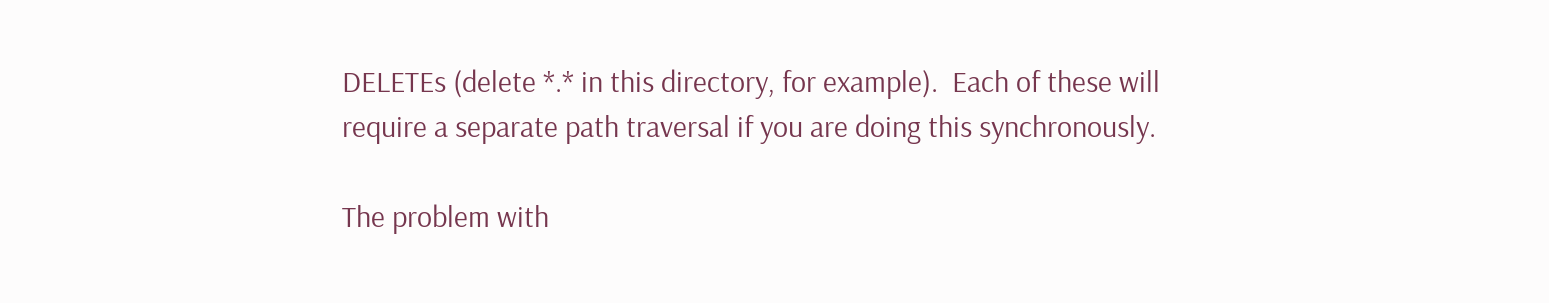DELETEs (delete *.* in this directory, for example).  Each of these will
require a separate path traversal if you are doing this synchronously.

The problem with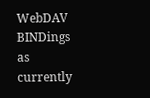WebDAV BINDings as currently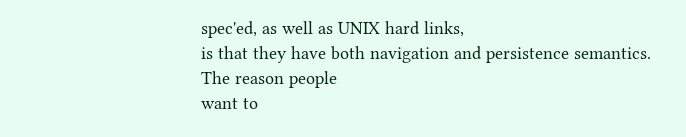spec'ed, as well as UNIX hard links,
is that they have both navigation and persistence semantics.  The reason people
want to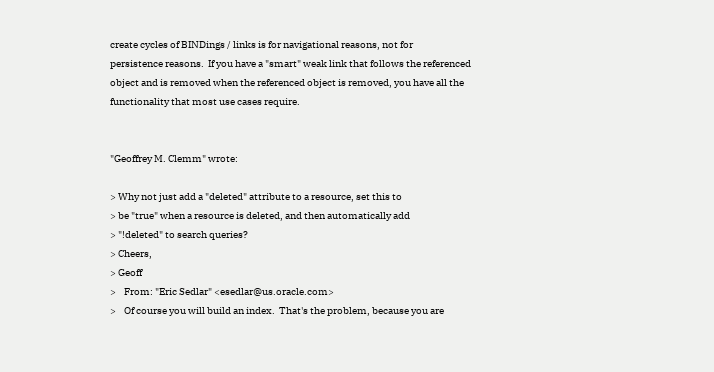create cycles of BINDings / links is for navigational reasons, not for
persistence reasons.  If you have a "smart" weak link that follows the referenced
object and is removed when the referenced object is removed, you have all the
functionality that most use cases require.


"Geoffrey M. Clemm" wrote:

> Why not just add a "deleted" attribute to a resource, set this to
> be "true" when a resource is deleted, and then automatically add
> "!deleted" to search queries?
> Cheers,
> Geoff
>    From: "Eric Sedlar" <esedlar@us.oracle.com>
>    Of course you will build an index.  That's the problem, because you are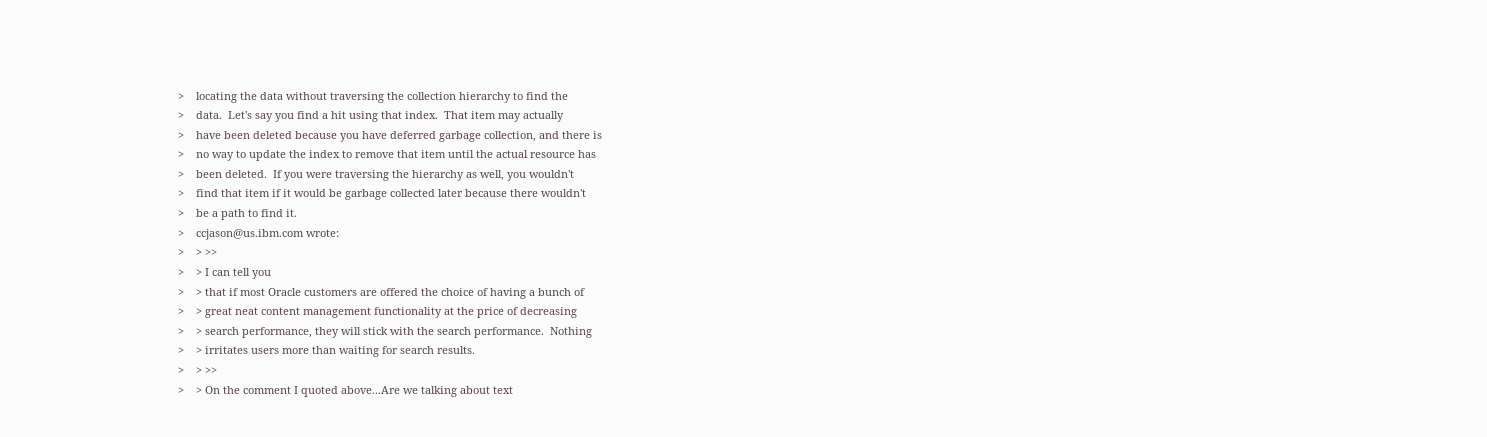>    locating the data without traversing the collection hierarchy to find the
>    data.  Let's say you find a hit using that index.  That item may actually
>    have been deleted because you have deferred garbage collection, and there is
>    no way to update the index to remove that item until the actual resource has
>    been deleted.  If you were traversing the hierarchy as well, you wouldn't
>    find that item if it would be garbage collected later because there wouldn't
>    be a path to find it.
>    ccjason@us.ibm.com wrote:
>    > >>
>    > I can tell you
>    > that if most Oracle customers are offered the choice of having a bunch of
>    > great neat content management functionality at the price of decreasing
>    > search performance, they will stick with the search performance.  Nothing
>    > irritates users more than waiting for search results.
>    > >>
>    > On the comment I quoted above...Are we talking about text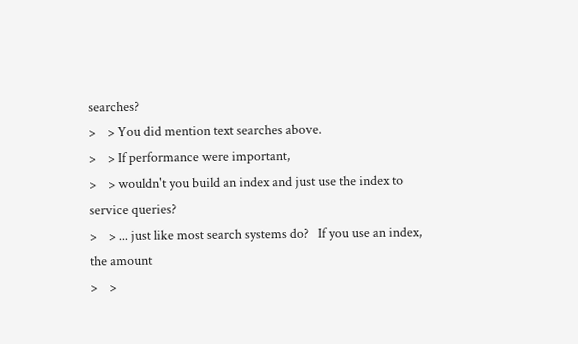searches?
>    > You did mention text searches above.
>    > If performance were important,
>    > wouldn't you build an index and just use the index to service queries?
>    > ... just like most search systems do?   If you use an index,  the amount
>    >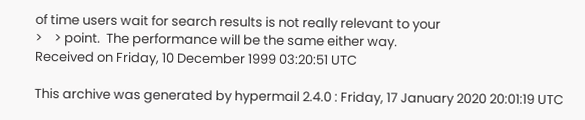of time users wait for search results is not really relevant to your
>    > point.  The performance will be the same either way.
Received on Friday, 10 December 1999 03:20:51 UTC

This archive was generated by hypermail 2.4.0 : Friday, 17 January 2020 20:01:19 UTC